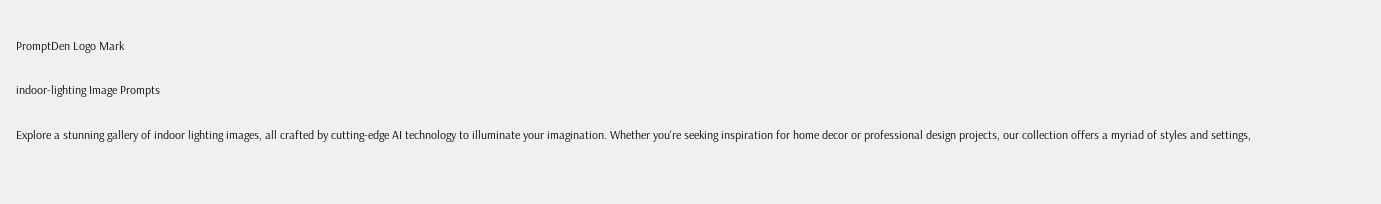PromptDen Logo Mark

indoor-lighting Image Prompts

Explore a stunning gallery of indoor lighting images, all crafted by cutting-edge AI technology to illuminate your imagination. Whether you're seeking inspiration for home decor or professional design projects, our collection offers a myriad of styles and settings,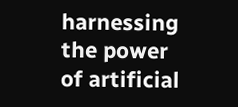harnessing the power of artificial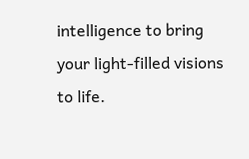intelligence to bring your light-filled visions to life.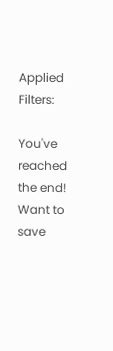Applied Filters:

You've reached the end!
Want to save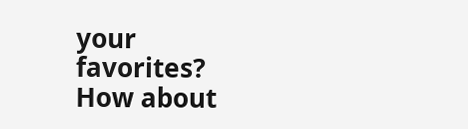your favorites?  How about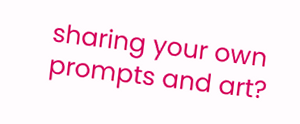sharing your own prompts and art?